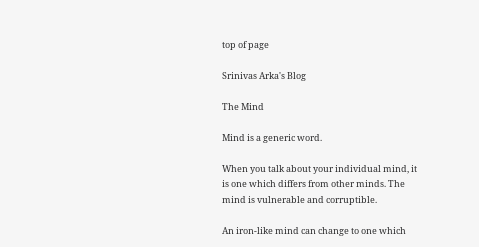top of page

Srinivas Arka's Blog

The Mind

Mind is a generic word.

When you talk about your individual mind, it is one which differs from other minds. The mind is vulnerable and corruptible.

An iron-like mind can change to one which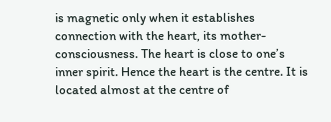is magnetic only when it establishes connection with the heart, its mother-consciousness. The heart is close to one’s inner spirit. Hence the heart is the centre. It is located almost at the centre of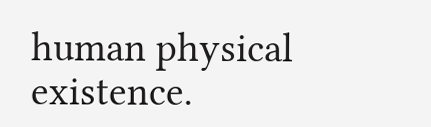human physical existence.